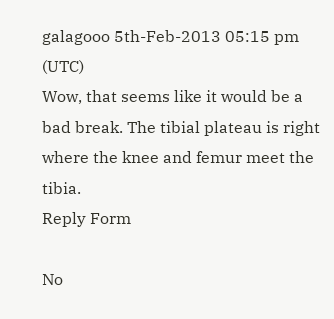galagooo 5th-Feb-2013 05:15 pm (UTC)
Wow, that seems like it would be a bad break. The tibial plateau is right where the knee and femur meet the tibia.
Reply Form

No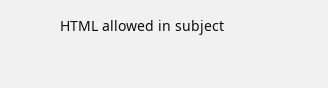HTML allowed in subject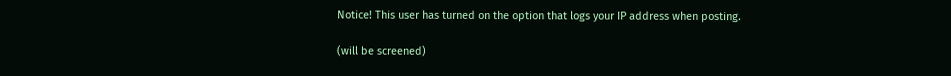Notice! This user has turned on the option that logs your IP address when posting.

(will be screened)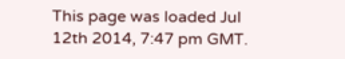This page was loaded Jul 12th 2014, 7:47 pm GMT.